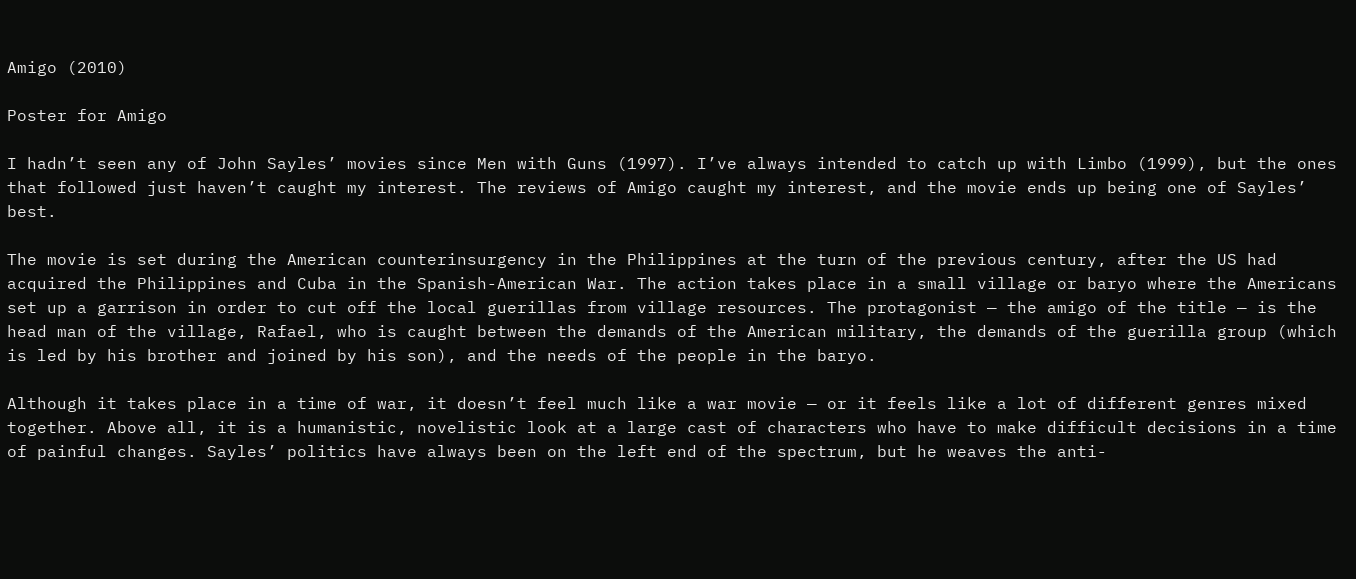Amigo (2010)

Poster for Amigo

I hadn’t seen any of John Sayles’ movies since Men with Guns (1997). I’ve always intended to catch up with Limbo (1999), but the ones that followed just haven’t caught my interest. The reviews of Amigo caught my interest, and the movie ends up being one of Sayles’ best.

The movie is set during the American counterinsurgency in the Philippines at the turn of the previous century, after the US had acquired the Philippines and Cuba in the Spanish-American War. The action takes place in a small village or baryo where the Americans set up a garrison in order to cut off the local guerillas from village resources. The protagonist — the amigo of the title — is the head man of the village, Rafael, who is caught between the demands of the American military, the demands of the guerilla group (which is led by his brother and joined by his son), and the needs of the people in the baryo.

Although it takes place in a time of war, it doesn’t feel much like a war movie — or it feels like a lot of different genres mixed together. Above all, it is a humanistic, novelistic look at a large cast of characters who have to make difficult decisions in a time of painful changes. Sayles’ politics have always been on the left end of the spectrum, but he weaves the anti-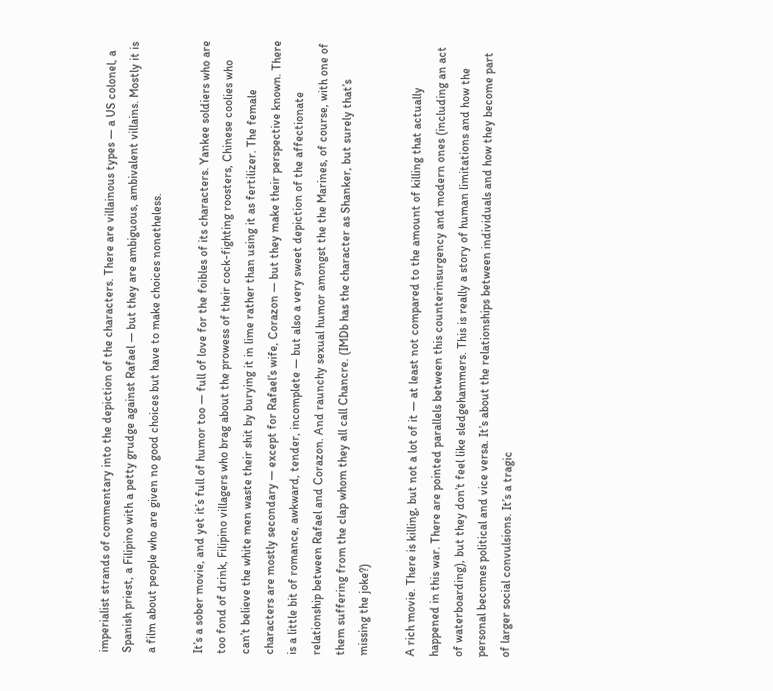imperialist strands of commentary into the depiction of the characters. There are villainous types — a US colonel, a Spanish priest, a Filipino with a petty grudge against Rafael — but they are ambiguous, ambivalent villains. Mostly it is a film about people who are given no good choices but have to make choices nonetheless.

It’s a sober movie, and yet it’s full of humor too — full of love for the foibles of its characters. Yankee soldiers who are too fond of drink, Filipino villagers who brag about the prowess of their cock-fighting roosters, Chinese coolies who can’t believe the white men waste their shit by burying it in lime rather than using it as fertilizer. The female characters are mostly secondary — except for Rafael’s wife, Corazon — but they make their perspective known. There is a little bit of romance, awkward, tender, incomplete — but also a very sweet depiction of the affectionate relationship between Rafael and Corazon. And raunchy sexual humor amongst the the Marines, of course, with one of them suffering from the clap whom they all call Chancre. (IMDb has the character as Shanker, but surely that’s missing the joke?)

A rich movie. There is killing, but not a lot of it — at least not compared to the amount of killing that actually happened in this war. There are pointed parallels between this counterinsurgency and modern ones (including an act of waterboarding), but they don’t feel like sledgehammers. This is really a story of human limitations and how the personal becomes political and vice versa. It’s about the relationships between individuals and how they become part of larger social convulsions. It’s a tragic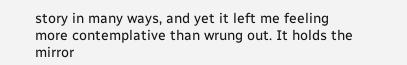story in many ways, and yet it left me feeling more contemplative than wrung out. It holds the mirror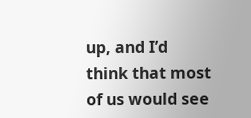up, and I’d think that most of us would see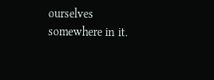ourselves somewhere in it.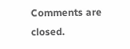Comments are closed.